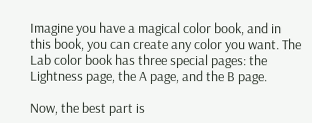Imagine you have a magical color book, and in this book, you can create any color you want. The Lab color book has three special pages: the Lightness page, the A page, and the B page.

Now, the best part is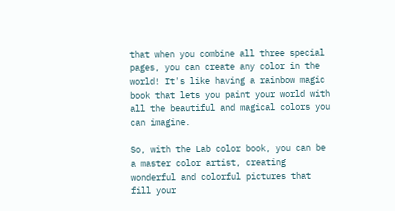that when you combine all three special pages, you can create any color in the world! It's like having a rainbow magic book that lets you paint your world with all the beautiful and magical colors you can imagine.

So, with the Lab color book, you can be a master color artist, creating wonderful and colorful pictures that fill your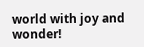world with joy and wonder!